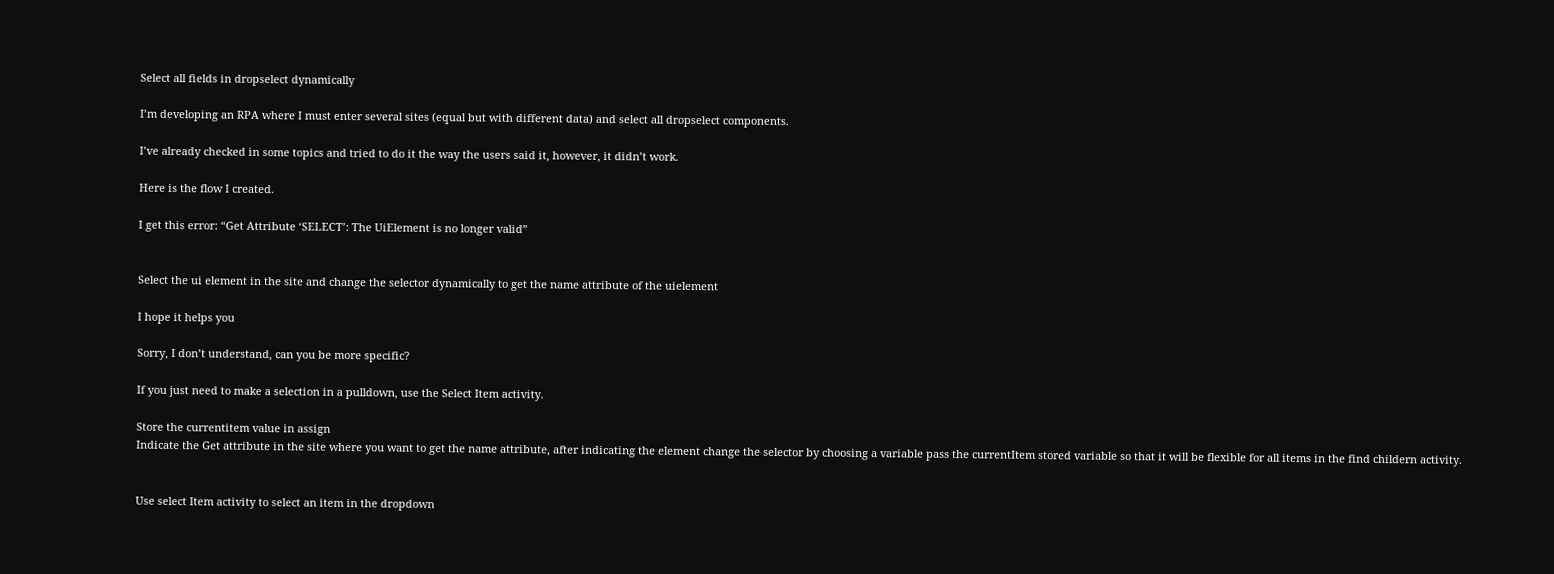Select all fields in dropselect dynamically

I’m developing an RPA where I must enter several sites (equal but with different data) and select all dropselect components.

I’ve already checked in some topics and tried to do it the way the users said it, however, it didn’t work.

Here is the flow I created.

I get this error: “Get Attribute ‘SELECT’: The UiElement is no longer valid”


Select the ui element in the site and change the selector dynamically to get the name attribute of the uielement

I hope it helps you

Sorry, I don’t understand, can you be more specific?

If you just need to make a selection in a pulldown, use the Select Item activity.

Store the currentitem value in assign
Indicate the Get attribute in the site where you want to get the name attribute, after indicating the element change the selector by choosing a variable pass the currentItem stored variable so that it will be flexible for all items in the find childern activity.


Use select Item activity to select an item in the dropdown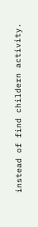instead of find childern activity.